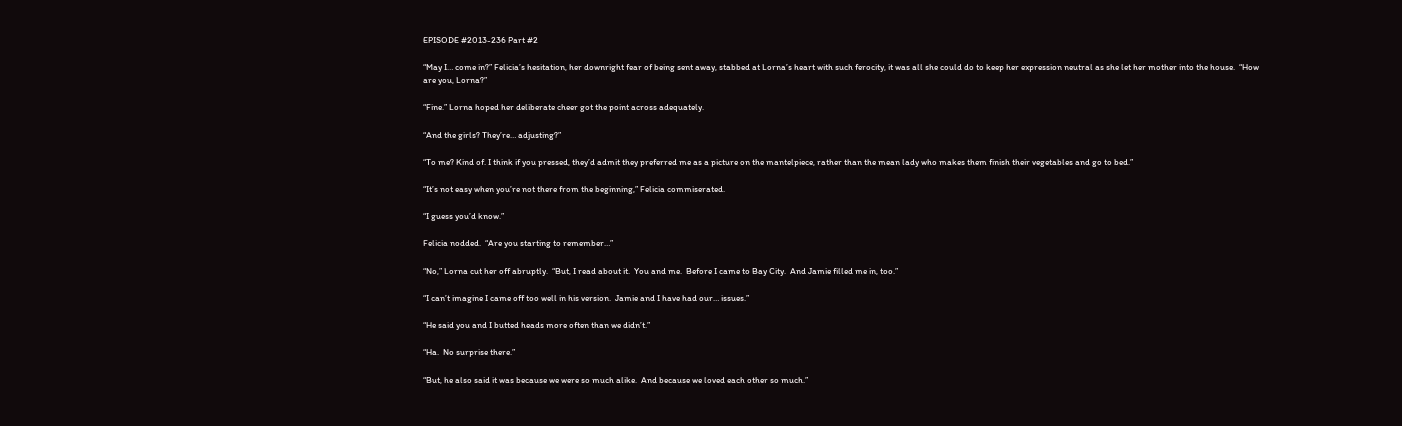EPISODE #2013-236 Part #2

“May I… come in?” Felicia’s hesitation, her downright fear of being sent away, stabbed at Lorna’s heart with such ferocity, it was all she could do to keep her expression neutral as she let her mother into the house.  “How are you, Lorna?”

“Fine.” Lorna hoped her deliberate cheer got the point across adequately.

“And the girls? They’re… adjusting?”

“To me? Kind of. I think if you pressed, they’d admit they preferred me as a picture on the mantelpiece, rather than the mean lady who makes them finish their vegetables and go to bed.”

“It’s not easy when you’re not there from the beginning,” Felicia commiserated.

“I guess you’d know.”

Felicia nodded.  “Are you starting to remember…”

“No,” Lorna cut her off abruptly.  “But, I read about it.  You and me.  Before I came to Bay City.  And Jamie filled me in, too.”

“I can’t imagine I came off too well in his version.  Jamie and I have had our… issues.”

“He said you and I butted heads more often than we didn’t.”

“Ha.  No surprise there.”

“But, he also said it was because we were so much alike.  And because we loved each other so much.”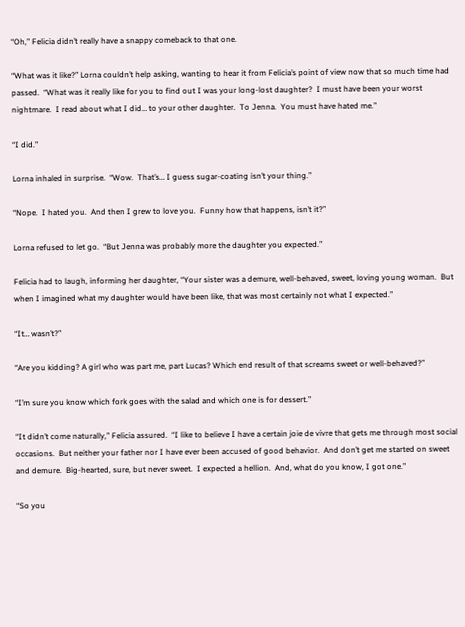“Oh,” Felicia didn’t really have a snappy comeback to that one.

“What was it like?” Lorna couldn’t help asking, wanting to hear it from Felicia’s point of view now that so much time had passed.  “What was it really like for you to find out I was your long-lost daughter?  I must have been your worst nightmare.  I read about what I did… to your other daughter.  To Jenna.  You must have hated me.”

“I did.”

Lorna inhaled in surprise.  “Wow.  That’s… I guess sugar-coating isn’t your thing.”

“Nope.  I hated you.  And then I grew to love you.  Funny how that happens, isn’t it?”

Lorna refused to let go.  “But Jenna was probably more the daughter you expected.”

Felicia had to laugh, informing her daughter, “Your sister was a demure, well-behaved, sweet, loving young woman.  But when I imagined what my daughter would have been like, that was most certainly not what I expected.”

“It… wasn’t?”

“Are you kidding? A girl who was part me, part Lucas? Which end result of that screams sweet or well-behaved?”

“I’m sure you know which fork goes with the salad and which one is for dessert.”

“It didn’t come naturally,” Felicia assured.  “I like to believe I have a certain joie de vivre that gets me through most social occasions.  But neither your father nor I have ever been accused of good behavior.  And don’t get me started on sweet and demure.  Big-hearted, sure, but never sweet.  I expected a hellion.  And, what do you know, I got one.”

“So you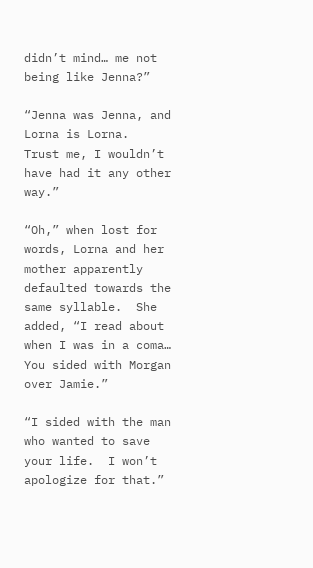didn’t mind… me not being like Jenna?”

“Jenna was Jenna, and Lorna is Lorna.  Trust me, I wouldn’t have had it any other way.”

“Oh,” when lost for words, Lorna and her mother apparently defaulted towards the same syllable.  She added, “I read about when I was in a coma… You sided with Morgan over Jamie.”

“I sided with the man who wanted to save your life.  I won’t apologize for that.”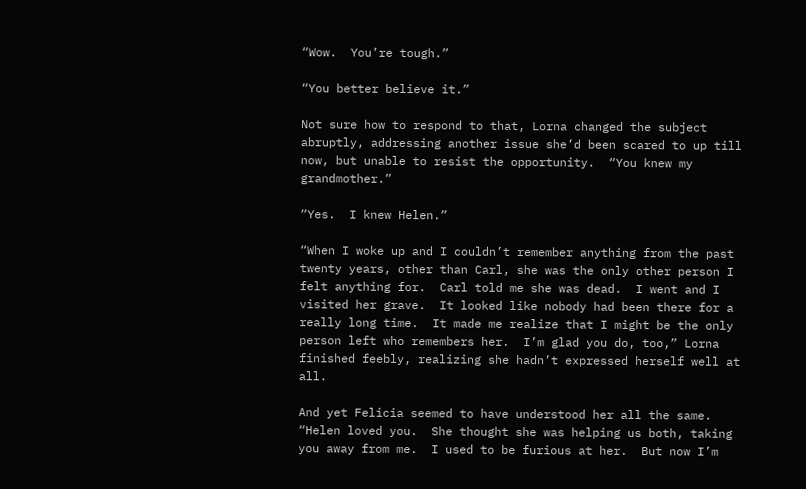“Wow.  You’re tough.”

“You better believe it.”

Not sure how to respond to that, Lorna changed the subject abruptly, addressing another issue she’d been scared to up till now, but unable to resist the opportunity.  “You knew my grandmother.”

“Yes.  I knew Helen.”

“When I woke up and I couldn’t remember anything from the past twenty years, other than Carl, she was the only other person I felt anything for.  Carl told me she was dead.  I went and I visited her grave.  It looked like nobody had been there for a really long time.  It made me realize that I might be the only person left who remembers her.  I’m glad you do, too,” Lorna finished feebly, realizing she hadn’t expressed herself well at all.

And yet Felicia seemed to have understood her all the same.  “Helen loved you.  She thought she was helping us both, taking you away from me.  I used to be furious at her.  But now I’m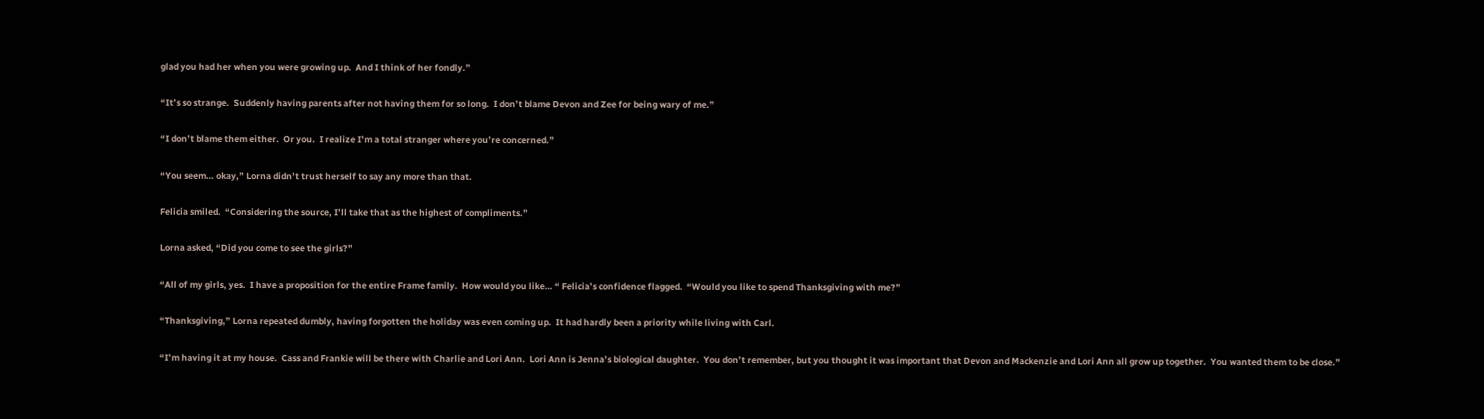glad you had her when you were growing up.  And I think of her fondly.”

“It’s so strange.  Suddenly having parents after not having them for so long.  I don’t blame Devon and Zee for being wary of me.”

“I don’t blame them either.  Or you.  I realize I’m a total stranger where you’re concerned.”

“You seem… okay,” Lorna didn’t trust herself to say any more than that.

Felicia smiled.  “Considering the source, I’ll take that as the highest of compliments.”

Lorna asked, “Did you come to see the girls?”

“All of my girls, yes.  I have a proposition for the entire Frame family.  How would you like… “ Felicia’s confidence flagged.  “Would you like to spend Thanksgiving with me?”

“Thanksgiving,” Lorna repeated dumbly, having forgotten the holiday was even coming up.  It had hardly been a priority while living with Carl.

“I’m having it at my house.  Cass and Frankie will be there with Charlie and Lori Ann.  Lori Ann is Jenna’s biological daughter.  You don’t remember, but you thought it was important that Devon and Mackenzie and Lori Ann all grow up together.  You wanted them to be close.”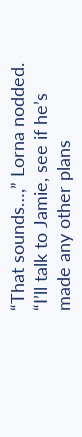“That sounds…,” Lorna nodded.  “I’ll talk to Jamie, see if he’s made any other plans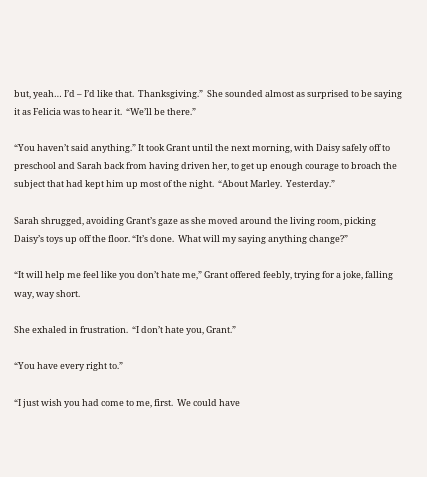but, yeah… I’d – I’d like that.  Thanksgiving.”  She sounded almost as surprised to be saying it as Felicia was to hear it.  “We’ll be there.”

“You haven’t said anything.” It took Grant until the next morning, with Daisy safely off to preschool and Sarah back from having driven her, to get up enough courage to broach the subject that had kept him up most of the night.  “About Marley.  Yesterday.”

Sarah shrugged, avoiding Grant’s gaze as she moved around the living room, picking
Daisy’s toys up off the floor. “It’s done.  What will my saying anything change?”

“It will help me feel like you don’t hate me,” Grant offered feebly, trying for a joke, falling way, way short.

She exhaled in frustration.  “I don’t hate you, Grant.”

“You have every right to.”

“I just wish you had come to me, first.  We could have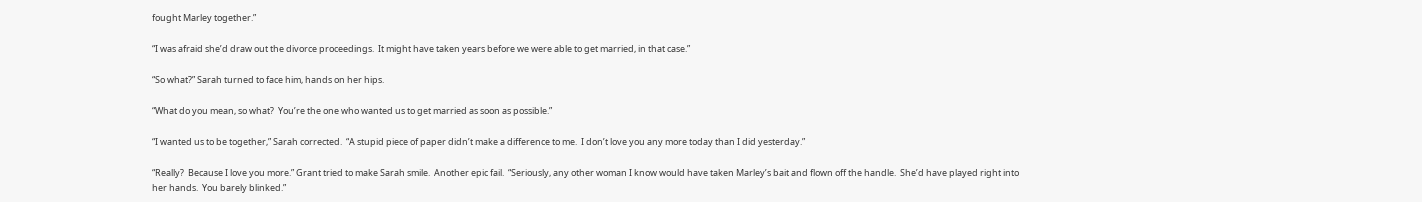fought Marley together.”

“I was afraid she’d draw out the divorce proceedings.  It might have taken years before we were able to get married, in that case.”

“So what?” Sarah turned to face him, hands on her hips.

“What do you mean, so what?  You’re the one who wanted us to get married as soon as possible.”

“I wanted us to be together,” Sarah corrected.  “A stupid piece of paper didn’t make a difference to me.  I don’t love you any more today than I did yesterday.”

“Really?  Because I love you more.” Grant tried to make Sarah smile.  Another epic fail.  “Seriously, any other woman I know would have taken Marley’s bait and flown off the handle.  She’d have played right into her hands.  You barely blinked.”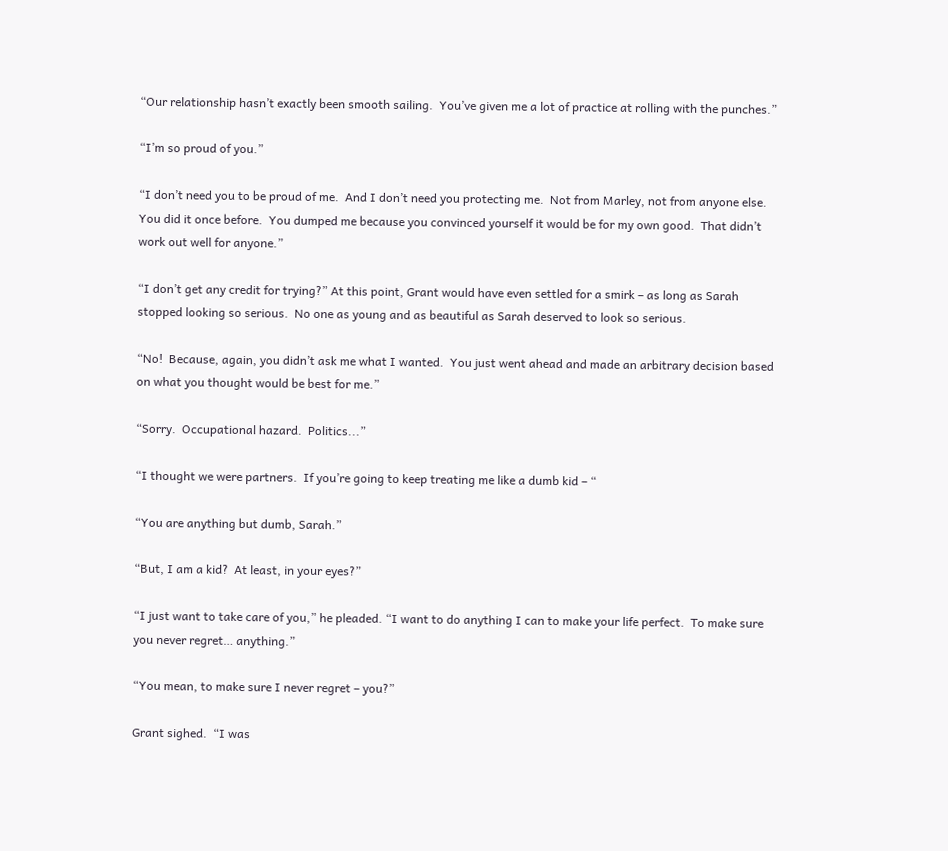“Our relationship hasn’t exactly been smooth sailing.  You’ve given me a lot of practice at rolling with the punches.”

“I’m so proud of you.”

“I don’t need you to be proud of me.  And I don’t need you protecting me.  Not from Marley, not from anyone else.  You did it once before.  You dumped me because you convinced yourself it would be for my own good.  That didn’t work out well for anyone.”

“I don’t get any credit for trying?” At this point, Grant would have even settled for a smirk – as long as Sarah stopped looking so serious.  No one as young and as beautiful as Sarah deserved to look so serious.

“No!  Because, again, you didn’t ask me what I wanted.  You just went ahead and made an arbitrary decision based on what you thought would be best for me.”

“Sorry.  Occupational hazard.  Politics...”

“I thought we were partners.  If you’re going to keep treating me like a dumb kid – “

“You are anything but dumb, Sarah.”

“But, I am a kid?  At least, in your eyes?”

“I just want to take care of you,” he pleaded. “I want to do anything I can to make your life perfect.  To make sure you never regret… anything.”

“You mean, to make sure I never regret – you?”

Grant sighed.  “I was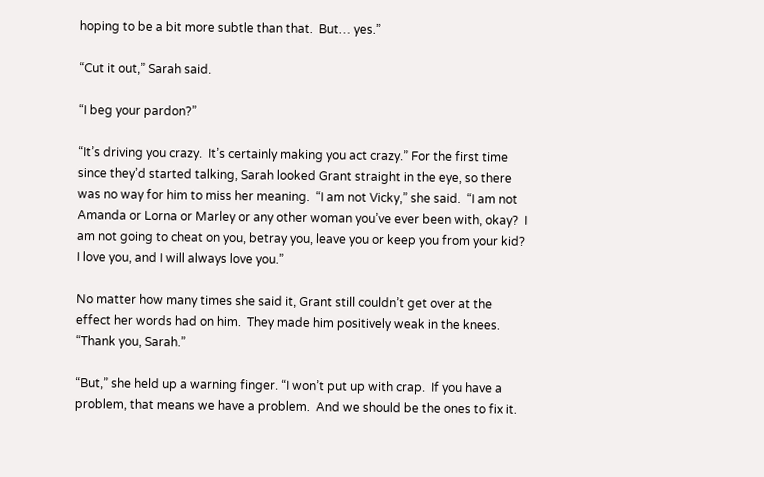hoping to be a bit more subtle than that.  But… yes.”

“Cut it out,” Sarah said.

“I beg your pardon?”

“It’s driving you crazy.  It’s certainly making you act crazy.” For the first time since they’d started talking, Sarah looked Grant straight in the eye, so there was no way for him to miss her meaning.  “I am not Vicky,” she said.  “I am not Amanda or Lorna or Marley or any other woman you’ve ever been with, okay?  I am not going to cheat on you, betray you, leave you or keep you from your kid?  I love you, and I will always love you.”

No matter how many times she said it, Grant still couldn’t get over at the effect her words had on him.  They made him positively weak in the knees.  “Thank you, Sarah.”

“But,” she held up a warning finger. “I won’t put up with crap.  If you have a problem, that means we have a problem.  And we should be the ones to fix it.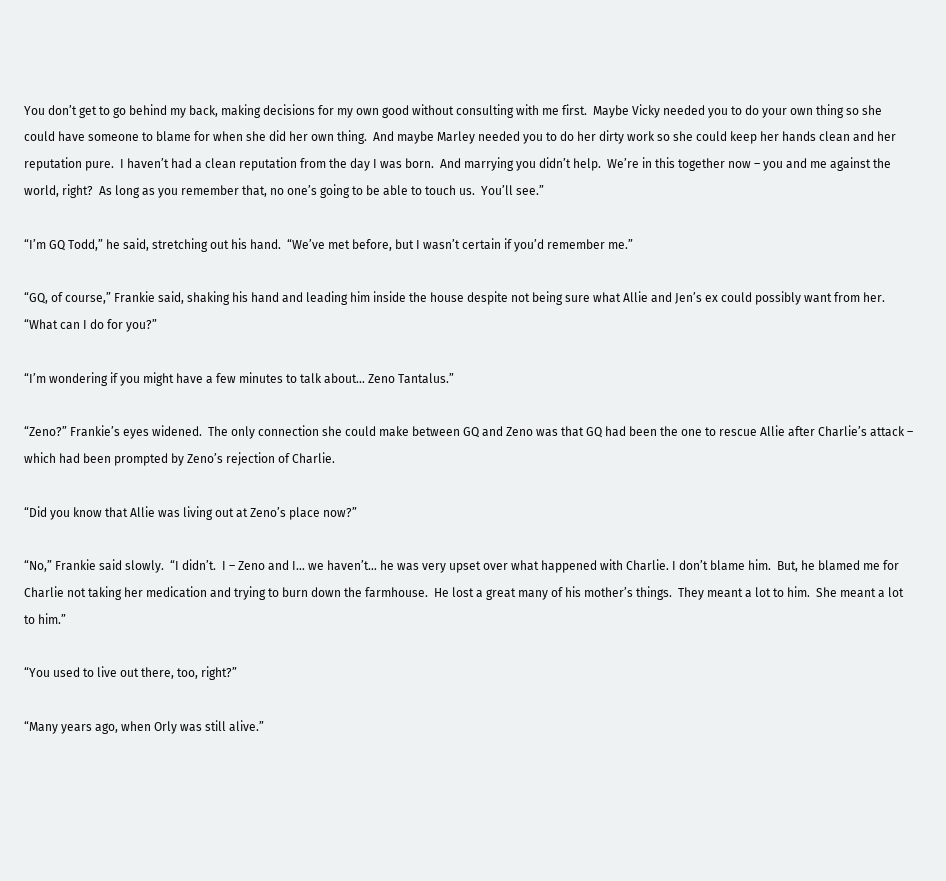You don’t get to go behind my back, making decisions for my own good without consulting with me first.  Maybe Vicky needed you to do your own thing so she could have someone to blame for when she did her own thing.  And maybe Marley needed you to do her dirty work so she could keep her hands clean and her reputation pure.  I haven’t had a clean reputation from the day I was born.  And marrying you didn’t help.  We’re in this together now – you and me against the world, right?  As long as you remember that, no one’s going to be able to touch us.  You’ll see.”

“I’m GQ Todd,” he said, stretching out his hand.  “We’ve met before, but I wasn’t certain if you’d remember me.”

“GQ, of course,” Frankie said, shaking his hand and leading him inside the house despite not being sure what Allie and Jen’s ex could possibly want from her.  “What can I do for you?”

“I’m wondering if you might have a few minutes to talk about… Zeno Tantalus.”

“Zeno?” Frankie’s eyes widened.  The only connection she could make between GQ and Zeno was that GQ had been the one to rescue Allie after Charlie’s attack – which had been prompted by Zeno’s rejection of Charlie.

“Did you know that Allie was living out at Zeno’s place now?”

“No,” Frankie said slowly.  “I didn’t.  I – Zeno and I… we haven’t… he was very upset over what happened with Charlie. I don’t blame him.  But, he blamed me for Charlie not taking her medication and trying to burn down the farmhouse.  He lost a great many of his mother’s things.  They meant a lot to him.  She meant a lot to him.”

“You used to live out there, too, right?”

“Many years ago, when Orly was still alive.”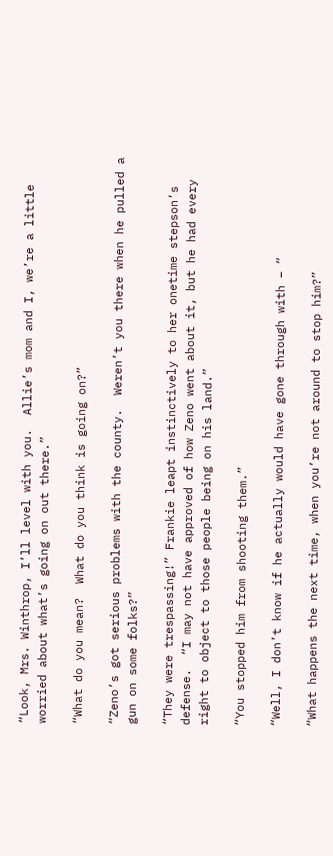“Look, Mrs. Winthrop, I’ll level with you.  Allie’s mom and I, we’re a little worried about what’s going on out there.”

“What do you mean?  What do you think is going on?”

“Zeno’s got serious problems with the county.  Weren’t you there when he pulled a gun on some folks?”

“They were trespassing!” Frankie leapt instinctively to her onetime stepson’s defense.  “I may not have approved of how Zeno went about it, but he had every right to object to those people being on his land.”

“You stopped him from shooting them.”

“Well, I don’t know if he actually would have gone through with – “

“What happens the next time, when you’re not around to stop him?”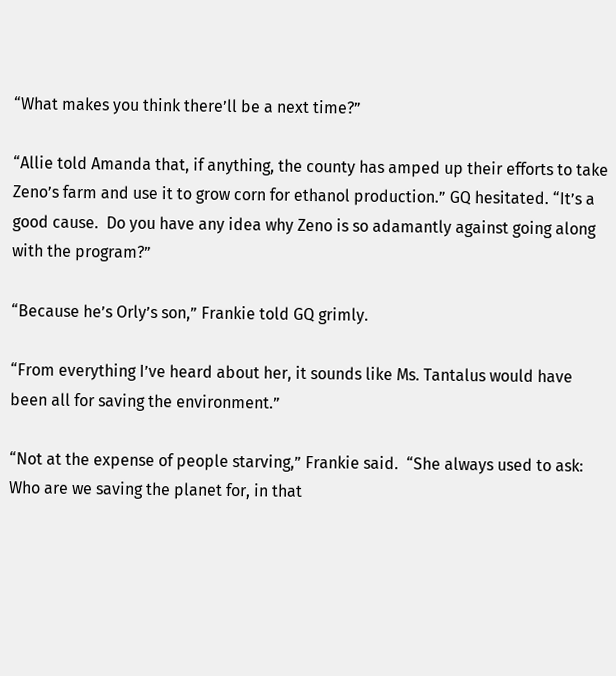“What makes you think there’ll be a next time?”

“Allie told Amanda that, if anything, the county has amped up their efforts to take Zeno’s farm and use it to grow corn for ethanol production.” GQ hesitated. “It’s a good cause.  Do you have any idea why Zeno is so adamantly against going along with the program?”

“Because he’s Orly’s son,” Frankie told GQ grimly.

“From everything I’ve heard about her, it sounds like Ms. Tantalus would have been all for saving the environment.”

“Not at the expense of people starving,” Frankie said.  “She always used to ask: Who are we saving the planet for, in that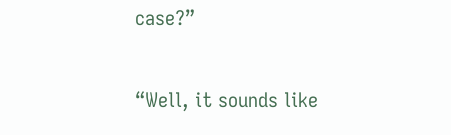case?”

“Well, it sounds like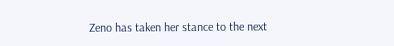Zeno has taken her stance to the next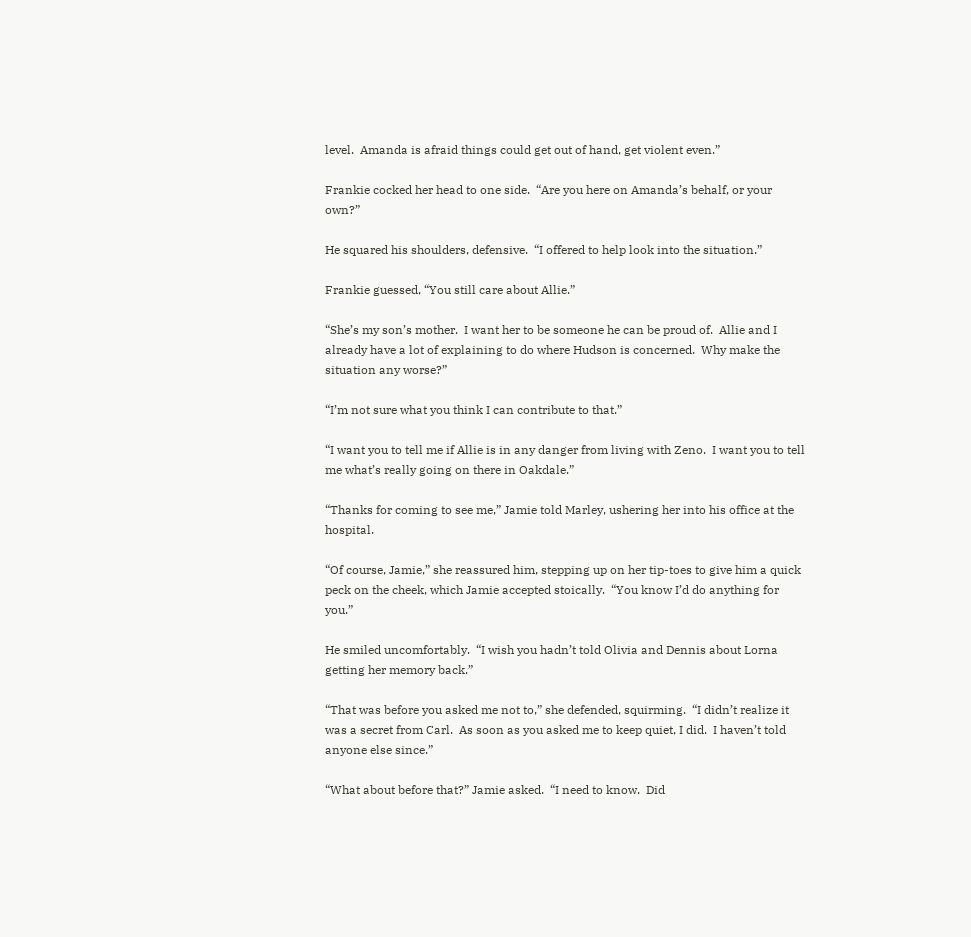level.  Amanda is afraid things could get out of hand, get violent even.”

Frankie cocked her head to one side.  “Are you here on Amanda’s behalf, or your own?”

He squared his shoulders, defensive.  “I offered to help look into the situation.”

Frankie guessed, “You still care about Allie.”

“She’s my son’s mother.  I want her to be someone he can be proud of.  Allie and I already have a lot of explaining to do where Hudson is concerned.  Why make the situation any worse?”

“I’m not sure what you think I can contribute to that.”

“I want you to tell me if Allie is in any danger from living with Zeno.  I want you to tell me what’s really going on there in Oakdale.”

“Thanks for coming to see me,” Jamie told Marley, ushering her into his office at the hospital.

“Of course, Jamie,” she reassured him, stepping up on her tip-toes to give him a quick peck on the cheek, which Jamie accepted stoically.  “You know I’d do anything for you.”

He smiled uncomfortably.  “I wish you hadn’t told Olivia and Dennis about Lorna getting her memory back.”

“That was before you asked me not to,” she defended, squirming.  “I didn’t realize it was a secret from Carl.  As soon as you asked me to keep quiet, I did.  I haven’t told anyone else since.”

“What about before that?” Jamie asked.  “I need to know.  Did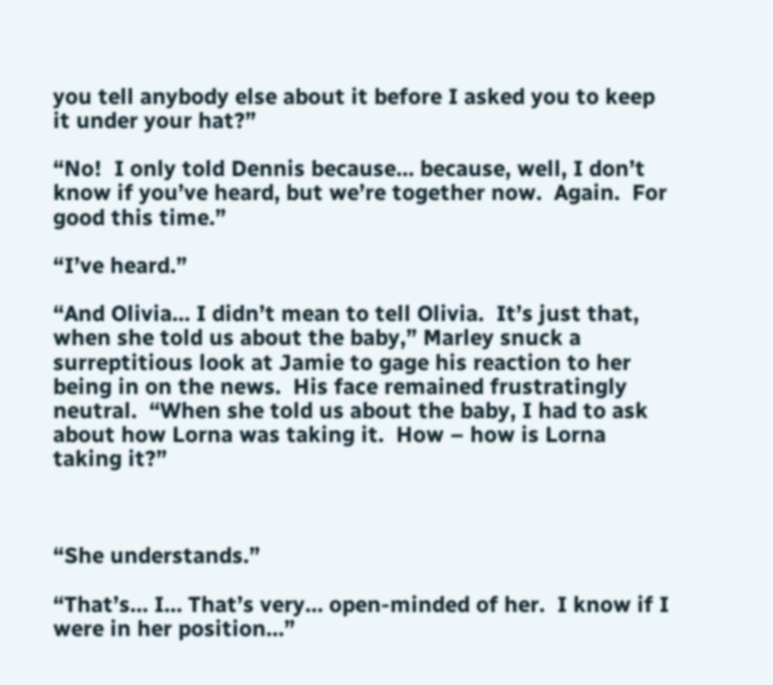you tell anybody else about it before I asked you to keep it under your hat?”

“No!  I only told Dennis because… because, well, I don’t know if you’ve heard, but we’re together now.  Again.  For good this time.”

“I’ve heard.”

“And Olivia… I didn’t mean to tell Olivia.  It’s just that, when she told us about the baby,” Marley snuck a surreptitious look at Jamie to gage his reaction to her being in on the news.  His face remained frustratingly neutral.  “When she told us about the baby, I had to ask about how Lorna was taking it.  How – how is Lorna taking it?”



“She understands.”

“That’s… I… That’s very… open-minded of her.  I know if I were in her position…”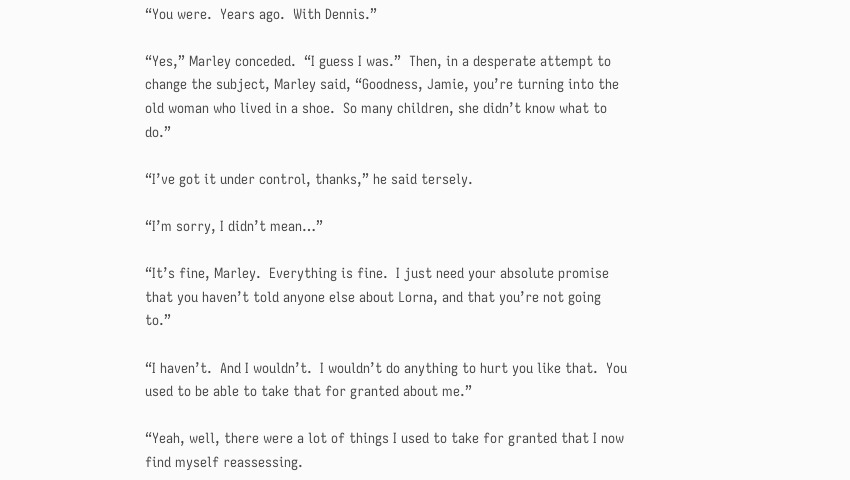“You were.  Years ago.  With Dennis.”

“Yes,” Marley conceded.  “I guess I was.”  Then, in a desperate attempt to change the subject, Marley said, “Goodness, Jamie, you’re turning into the old woman who lived in a shoe.  So many children, she didn’t know what to do.”

“I’ve got it under control, thanks,” he said tersely.

“I’m sorry, I didn’t mean…”

“It’s fine, Marley.  Everything is fine.  I just need your absolute promise that you haven’t told anyone else about Lorna, and that you’re not going to.”

“I haven’t.  And I wouldn’t.  I wouldn’t do anything to hurt you like that.  You used to be able to take that for granted about me.”

“Yeah, well, there were a lot of things I used to take for granted that I now find myself reassessing.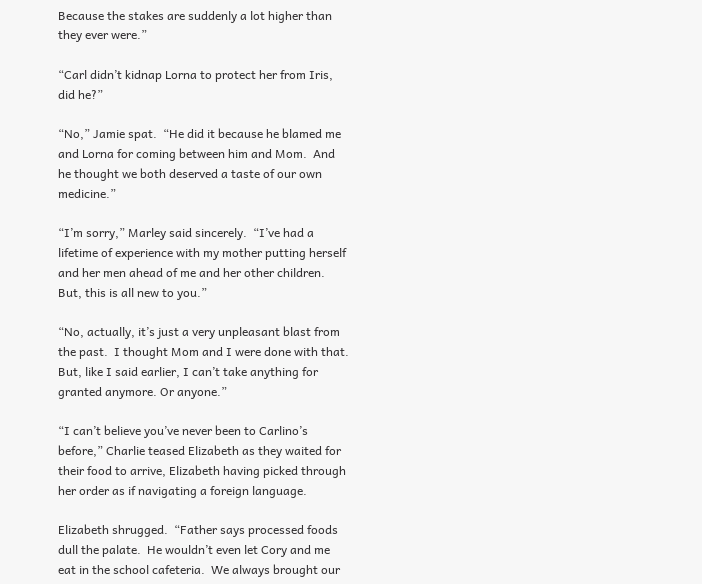Because the stakes are suddenly a lot higher than they ever were.”

“Carl didn’t kidnap Lorna to protect her from Iris, did he?”

“No,” Jamie spat.  “He did it because he blamed me and Lorna for coming between him and Mom.  And he thought we both deserved a taste of our own medicine.”

“I’m sorry,” Marley said sincerely.  “I’ve had a lifetime of experience with my mother putting herself and her men ahead of me and her other children.  But, this is all new to you.”

“No, actually, it’s just a very unpleasant blast from the past.  I thought Mom and I were done with that.  But, like I said earlier, I can’t take anything for granted anymore. Or anyone.”

“I can’t believe you’ve never been to Carlino’s before,” Charlie teased Elizabeth as they waited for their food to arrive, Elizabeth having picked through her order as if navigating a foreign language.

Elizabeth shrugged.  “Father says processed foods dull the palate.  He wouldn’t even let Cory and me eat in the school cafeteria.  We always brought our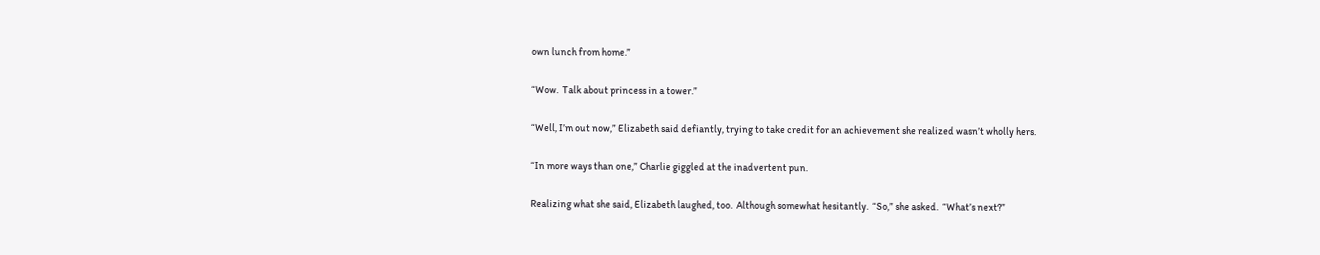own lunch from home.”

“Wow.  Talk about princess in a tower.”

“Well, I’m out now,” Elizabeth said defiantly, trying to take credit for an achievement she realized wasn’t wholly hers.

“In more ways than one,” Charlie giggled at the inadvertent pun.

Realizing what she said, Elizabeth laughed, too.  Although somewhat hesitantly.  “So,” she asked.  “What’s next?”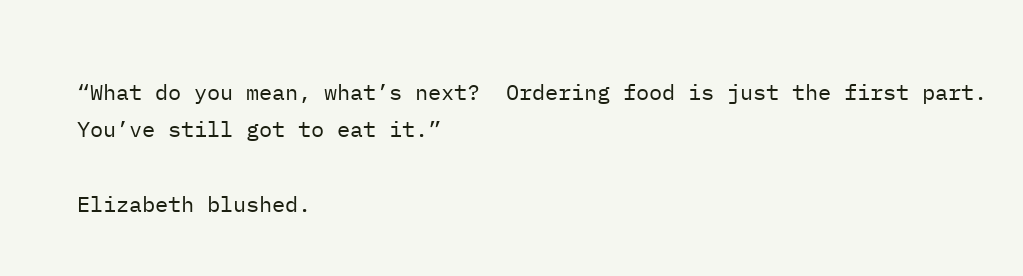“What do you mean, what’s next?  Ordering food is just the first part.  You’ve still got to eat it.”

Elizabeth blushed.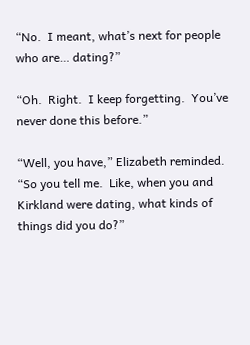“No.  I meant, what’s next for people who are… dating?”

“Oh.  Right.  I keep forgetting.  You’ve never done this before.”

“Well, you have,” Elizabeth reminded.  “So you tell me.  Like, when you and Kirkland were dating, what kinds of things did you do?”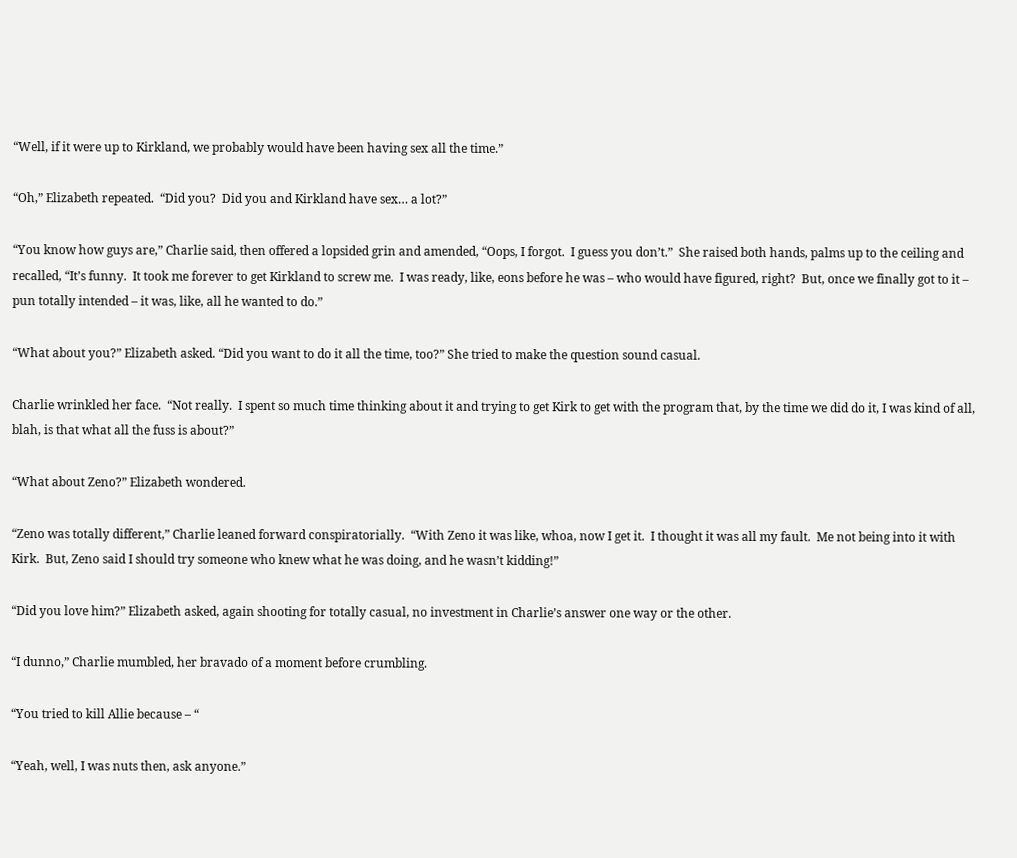“Well, if it were up to Kirkland, we probably would have been having sex all the time.”

“Oh,” Elizabeth repeated.  “Did you?  Did you and Kirkland have sex… a lot?”

“You know how guys are,” Charlie said, then offered a lopsided grin and amended, “Oops, I forgot.  I guess you don’t.”  She raised both hands, palms up to the ceiling and recalled, “It’s funny.  It took me forever to get Kirkland to screw me.  I was ready, like, eons before he was – who would have figured, right?  But, once we finally got to it – pun totally intended – it was, like, all he wanted to do.”

“What about you?” Elizabeth asked. “Did you want to do it all the time, too?” She tried to make the question sound casual.

Charlie wrinkled her face.  “Not really.  I spent so much time thinking about it and trying to get Kirk to get with the program that, by the time we did do it, I was kind of all, blah, is that what all the fuss is about?”

“What about Zeno?” Elizabeth wondered.

“Zeno was totally different,” Charlie leaned forward conspiratorially.  “With Zeno it was like, whoa, now I get it.  I thought it was all my fault.  Me not being into it with Kirk.  But, Zeno said I should try someone who knew what he was doing, and he wasn’t kidding!”

“Did you love him?” Elizabeth asked, again shooting for totally casual, no investment in Charlie’s answer one way or the other.

“I dunno,” Charlie mumbled, her bravado of a moment before crumbling.

“You tried to kill Allie because – “

“Yeah, well, I was nuts then, ask anyone.”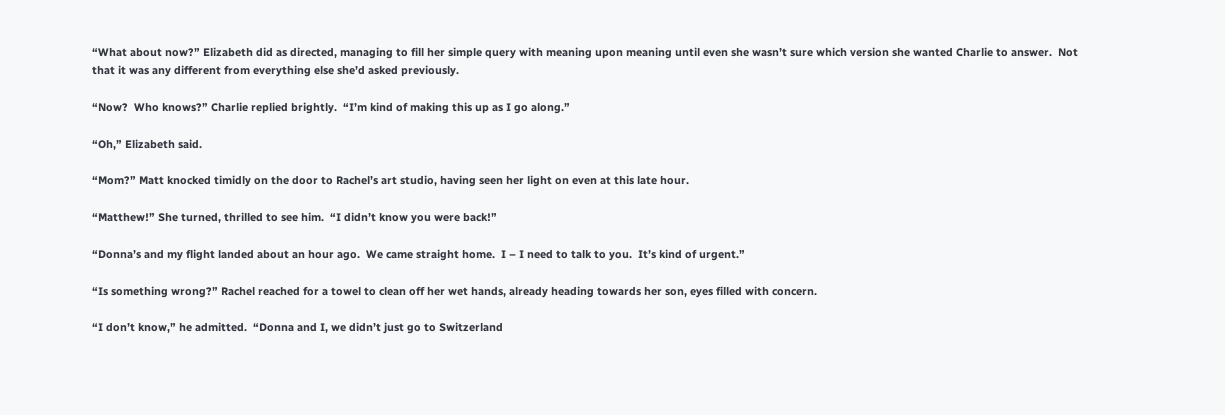“What about now?” Elizabeth did as directed, managing to fill her simple query with meaning upon meaning until even she wasn’t sure which version she wanted Charlie to answer.  Not that it was any different from everything else she’d asked previously.

“Now?  Who knows?” Charlie replied brightly.  “I’m kind of making this up as I go along.”

“Oh,” Elizabeth said.

“Mom?” Matt knocked timidly on the door to Rachel’s art studio, having seen her light on even at this late hour.

“Matthew!” She turned, thrilled to see him.  “I didn’t know you were back!”

“Donna’s and my flight landed about an hour ago.  We came straight home.  I – I need to talk to you.  It’s kind of urgent.”

“Is something wrong?” Rachel reached for a towel to clean off her wet hands, already heading towards her son, eyes filled with concern.

“I don’t know,” he admitted.  “Donna and I, we didn’t just go to Switzerland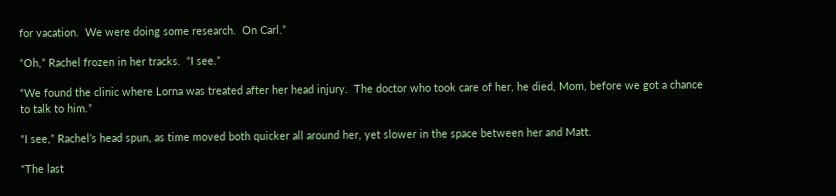for vacation.  We were doing some research.  On Carl.”

“Oh,” Rachel frozen in her tracks.  “I see.”

“We found the clinic where Lorna was treated after her head injury.  The doctor who took care of her, he died, Mom, before we got a chance to talk to him.”

“I see,” Rachel’s head spun, as time moved both quicker all around her, yet slower in the space between her and Matt.

“The last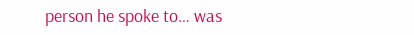person he spoke to… was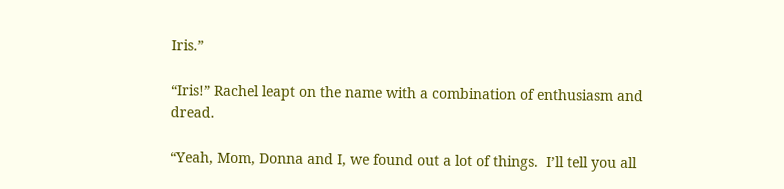Iris.”

“Iris!” Rachel leapt on the name with a combination of enthusiasm and dread.

“Yeah, Mom, Donna and I, we found out a lot of things.  I’ll tell you all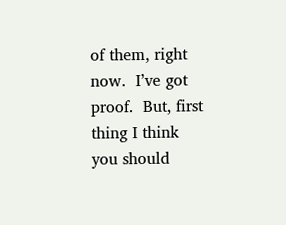of them, right now.  I’ve got proof.  But, first thing I think you should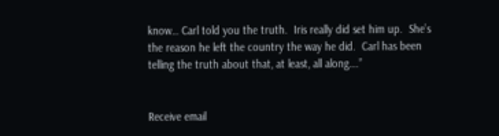know… Carl told you the truth.  Iris really did set him up.  She’s the reason he left the country the way he did.  Carl has been telling the truth about that, at least, all along….”


Receive email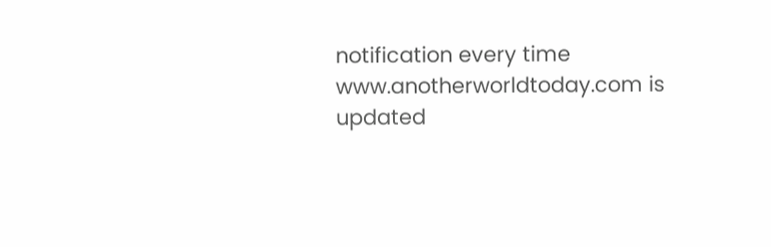notification every time www.anotherworldtoday.com is updated